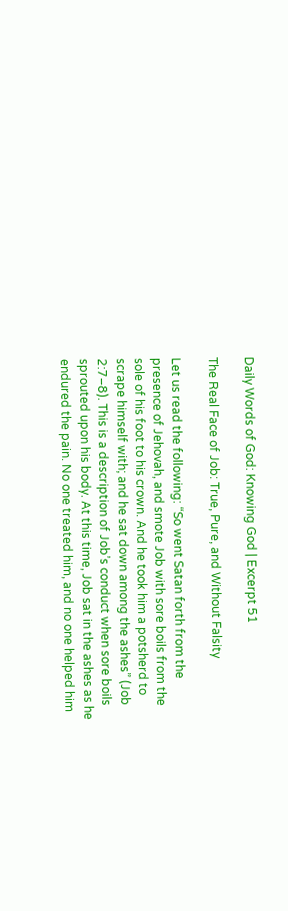Daily Words of God: Knowing God | Excerpt 51

The Real Face of Job: True, Pure, and Without Falsity

Let us read the following: “So went Satan forth from the presence of Jehovah, and smote Job with sore boils from the sole of his foot to his crown. And he took him a potsherd to scrape himself with; and he sat down among the ashes” (Job 2:7–8). This is a description of Job’s conduct when sore boils sprouted upon his body. At this time, Job sat in the ashes as he endured the pain. No one treated him, and no one helped him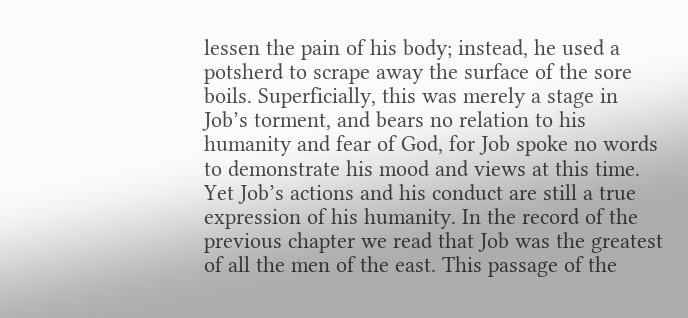lessen the pain of his body; instead, he used a potsherd to scrape away the surface of the sore boils. Superficially, this was merely a stage in Job’s torment, and bears no relation to his humanity and fear of God, for Job spoke no words to demonstrate his mood and views at this time. Yet Job’s actions and his conduct are still a true expression of his humanity. In the record of the previous chapter we read that Job was the greatest of all the men of the east. This passage of the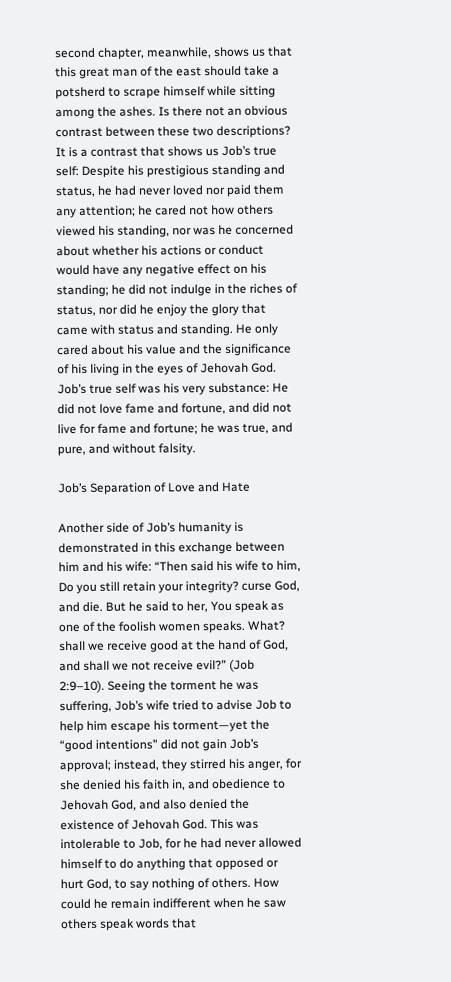second chapter, meanwhile, shows us that this great man of the east should take a potsherd to scrape himself while sitting among the ashes. Is there not an obvious contrast between these two descriptions? It is a contrast that shows us Job’s true self: Despite his prestigious standing and status, he had never loved nor paid them any attention; he cared not how others viewed his standing, nor was he concerned about whether his actions or conduct would have any negative effect on his standing; he did not indulge in the riches of status, nor did he enjoy the glory that came with status and standing. He only cared about his value and the significance of his living in the eyes of Jehovah God. Job’s true self was his very substance: He did not love fame and fortune, and did not live for fame and fortune; he was true, and pure, and without falsity.

Job’s Separation of Love and Hate

Another side of Job’s humanity is demonstrated in this exchange between him and his wife: “Then said his wife to him, Do you still retain your integrity? curse God, and die. But he said to her, You speak as one of the foolish women speaks. What? shall we receive good at the hand of God, and shall we not receive evil?” (Job 2:9–10). Seeing the torment he was suffering, Job’s wife tried to advise Job to help him escape his torment—yet the “good intentions” did not gain Job’s approval; instead, they stirred his anger, for she denied his faith in, and obedience to Jehovah God, and also denied the existence of Jehovah God. This was intolerable to Job, for he had never allowed himself to do anything that opposed or hurt God, to say nothing of others. How could he remain indifferent when he saw others speak words that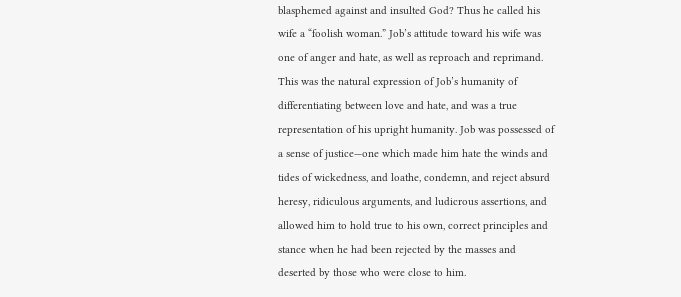blasphemed against and insulted God? Thus he called his wife a “foolish woman.” Job’s attitude toward his wife was one of anger and hate, as well as reproach and reprimand. This was the natural expression of Job’s humanity of differentiating between love and hate, and was a true representation of his upright humanity. Job was possessed of a sense of justice—one which made him hate the winds and tides of wickedness, and loathe, condemn, and reject absurd heresy, ridiculous arguments, and ludicrous assertions, and allowed him to hold true to his own, correct principles and stance when he had been rejected by the masses and deserted by those who were close to him.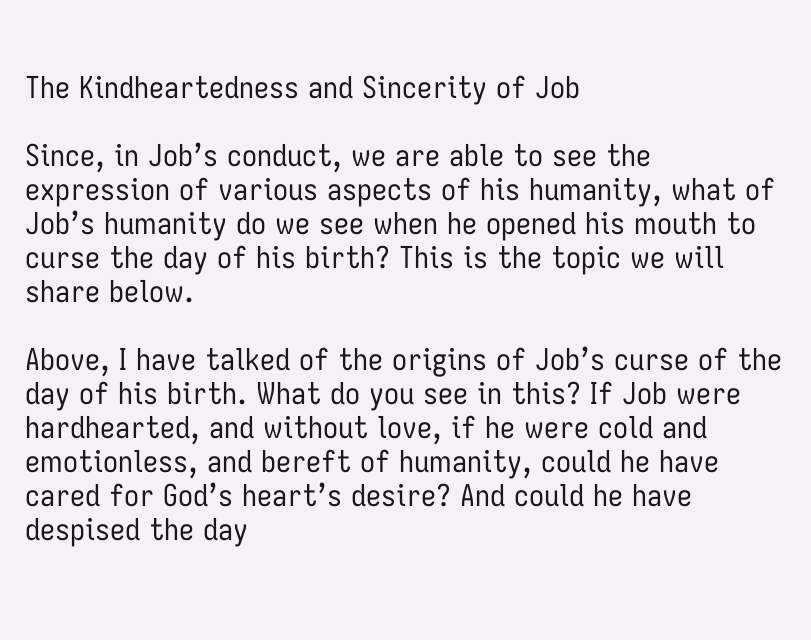The Kindheartedness and Sincerity of Job

Since, in Job’s conduct, we are able to see the expression of various aspects of his humanity, what of Job’s humanity do we see when he opened his mouth to curse the day of his birth? This is the topic we will share below.

Above, I have talked of the origins of Job’s curse of the day of his birth. What do you see in this? If Job were hardhearted, and without love, if he were cold and emotionless, and bereft of humanity, could he have cared for God’s heart’s desire? And could he have despised the day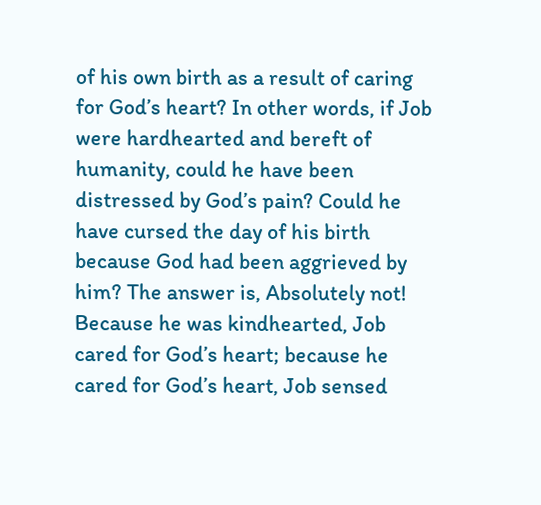of his own birth as a result of caring for God’s heart? In other words, if Job were hardhearted and bereft of humanity, could he have been distressed by God’s pain? Could he have cursed the day of his birth because God had been aggrieved by him? The answer is, Absolutely not! Because he was kindhearted, Job cared for God’s heart; because he cared for God’s heart, Job sensed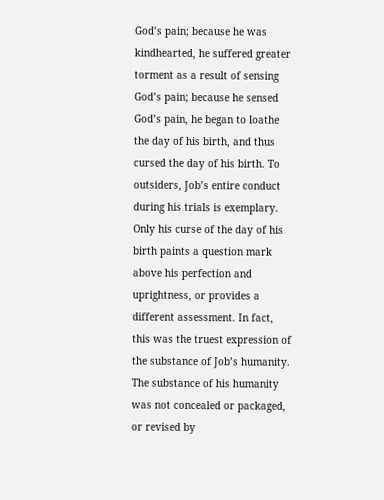God’s pain; because he was kindhearted, he suffered greater torment as a result of sensing God’s pain; because he sensed God’s pain, he began to loathe the day of his birth, and thus cursed the day of his birth. To outsiders, Job’s entire conduct during his trials is exemplary. Only his curse of the day of his birth paints a question mark above his perfection and uprightness, or provides a different assessment. In fact, this was the truest expression of the substance of Job’s humanity. The substance of his humanity was not concealed or packaged, or revised by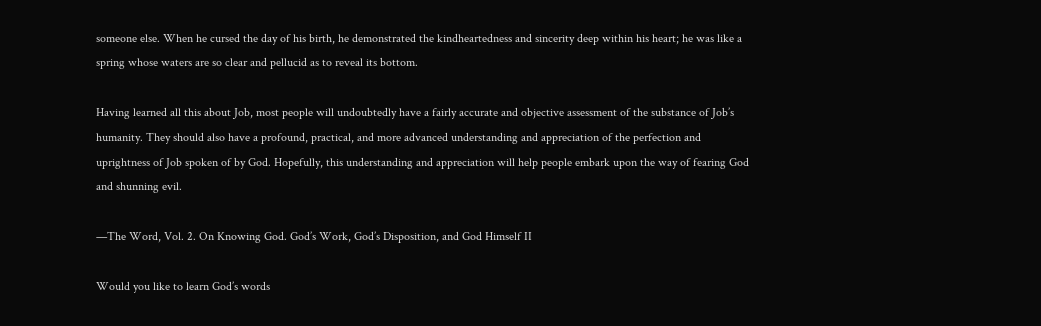someone else. When he cursed the day of his birth, he demonstrated the kindheartedness and sincerity deep within his heart; he was like a spring whose waters are so clear and pellucid as to reveal its bottom.

Having learned all this about Job, most people will undoubtedly have a fairly accurate and objective assessment of the substance of Job’s humanity. They should also have a profound, practical, and more advanced understanding and appreciation of the perfection and uprightness of Job spoken of by God. Hopefully, this understanding and appreciation will help people embark upon the way of fearing God and shunning evil.

—The Word, Vol. 2. On Knowing God. God’s Work, God’s Disposition, and God Himself II

Would you like to learn God’s words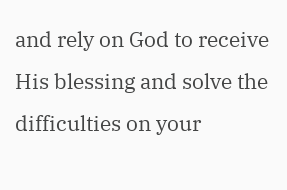and rely on God to receive His blessing and solve the difficulties on your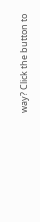way? Click the button to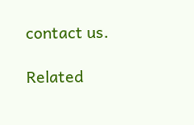contact us.

Related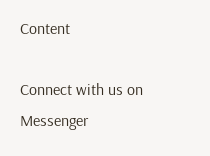Content

Connect with us on Messenger